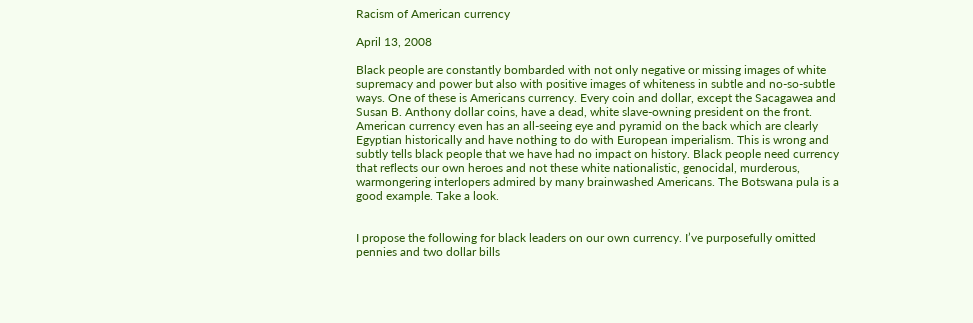Racism of American currency

April 13, 2008

Black people are constantly bombarded with not only negative or missing images of white supremacy and power but also with positive images of whiteness in subtle and no-so-subtle ways. One of these is Americans currency. Every coin and dollar, except the Sacagawea and Susan B. Anthony dollar coins, have a dead, white slave-owning president on the front. American currency even has an all-seeing eye and pyramid on the back which are clearly Egyptian historically and have nothing to do with European imperialism. This is wrong and subtly tells black people that we have had no impact on history. Black people need currency that reflects our own heroes and not these white nationalistic, genocidal, murderous, warmongering interlopers admired by many brainwashed Americans. The Botswana pula is a good example. Take a look.


I propose the following for black leaders on our own currency. I’ve purposefully omitted pennies and two dollar bills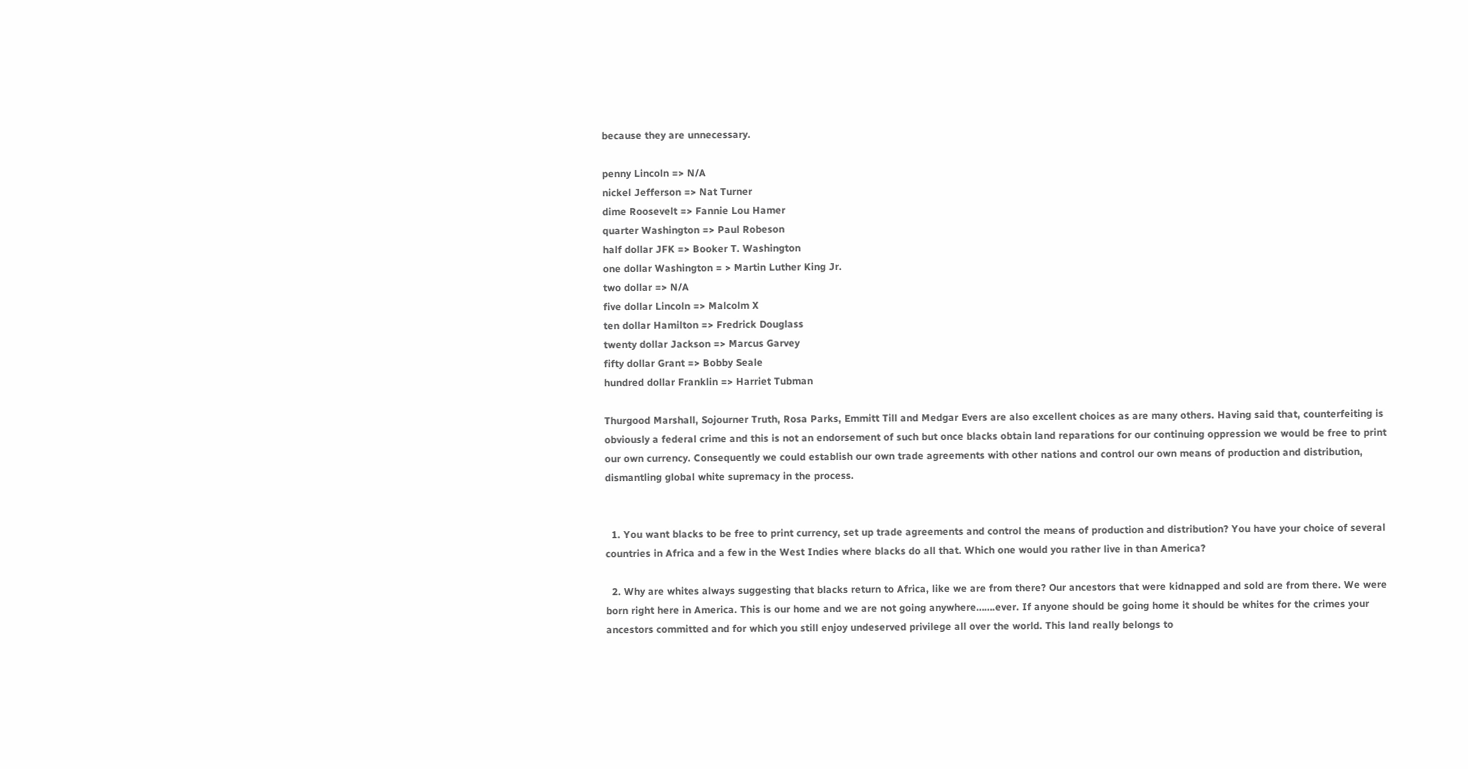because they are unnecessary.

penny Lincoln => N/A
nickel Jefferson => Nat Turner
dime Roosevelt => Fannie Lou Hamer
quarter Washington => Paul Robeson
half dollar JFK => Booker T. Washington
one dollar Washington = > Martin Luther King Jr.
two dollar => N/A
five dollar Lincoln => Malcolm X
ten dollar Hamilton => Fredrick Douglass
twenty dollar Jackson => Marcus Garvey
fifty dollar Grant => Bobby Seale
hundred dollar Franklin => Harriet Tubman

Thurgood Marshall, Sojourner Truth, Rosa Parks, Emmitt Till and Medgar Evers are also excellent choices as are many others. Having said that, counterfeiting is obviously a federal crime and this is not an endorsement of such but once blacks obtain land reparations for our continuing oppression we would be free to print our own currency. Consequently we could establish our own trade agreements with other nations and control our own means of production and distribution, dismantling global white supremacy in the process.


  1. You want blacks to be free to print currency, set up trade agreements and control the means of production and distribution? You have your choice of several countries in Africa and a few in the West Indies where blacks do all that. Which one would you rather live in than America?

  2. Why are whites always suggesting that blacks return to Africa, like we are from there? Our ancestors that were kidnapped and sold are from there. We were born right here in America. This is our home and we are not going anywhere…….ever. If anyone should be going home it should be whites for the crimes your ancestors committed and for which you still enjoy undeserved privilege all over the world. This land really belongs to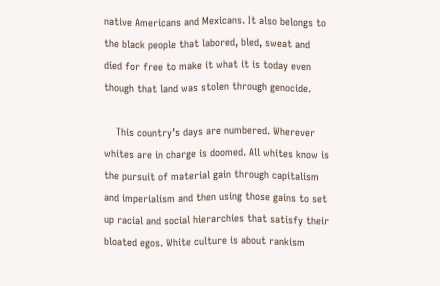native Americans and Mexicans. It also belongs to the black people that labored, bled, sweat and died for free to make it what it is today even though that land was stolen through genocide.

    This country’s days are numbered. Wherever whites are in charge is doomed. All whites know is the pursuit of material gain through capitalism and imperialism and then using those gains to set up racial and social hierarchies that satisfy their bloated egos. White culture is about rankism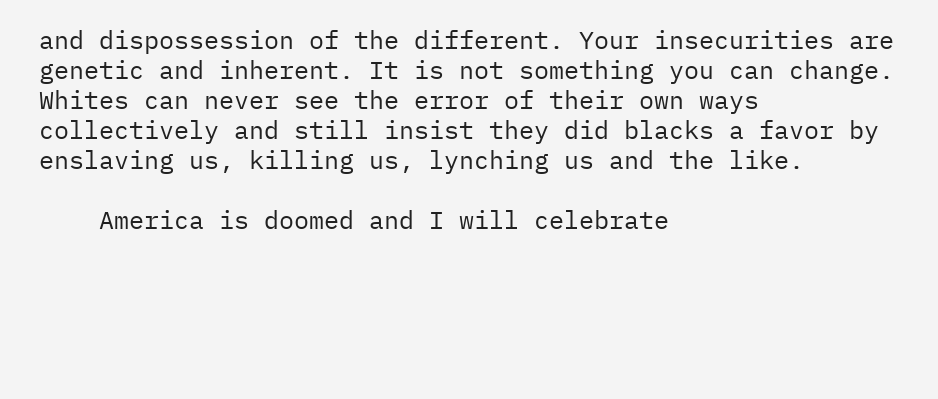and dispossession of the different. Your insecurities are genetic and inherent. It is not something you can change. Whites can never see the error of their own ways collectively and still insist they did blacks a favor by enslaving us, killing us, lynching us and the like.

    America is doomed and I will celebrate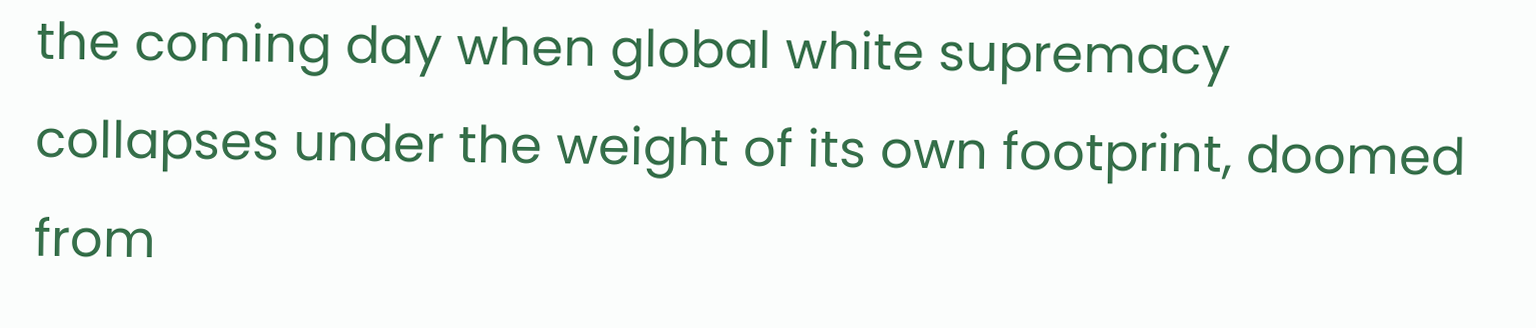the coming day when global white supremacy collapses under the weight of its own footprint, doomed from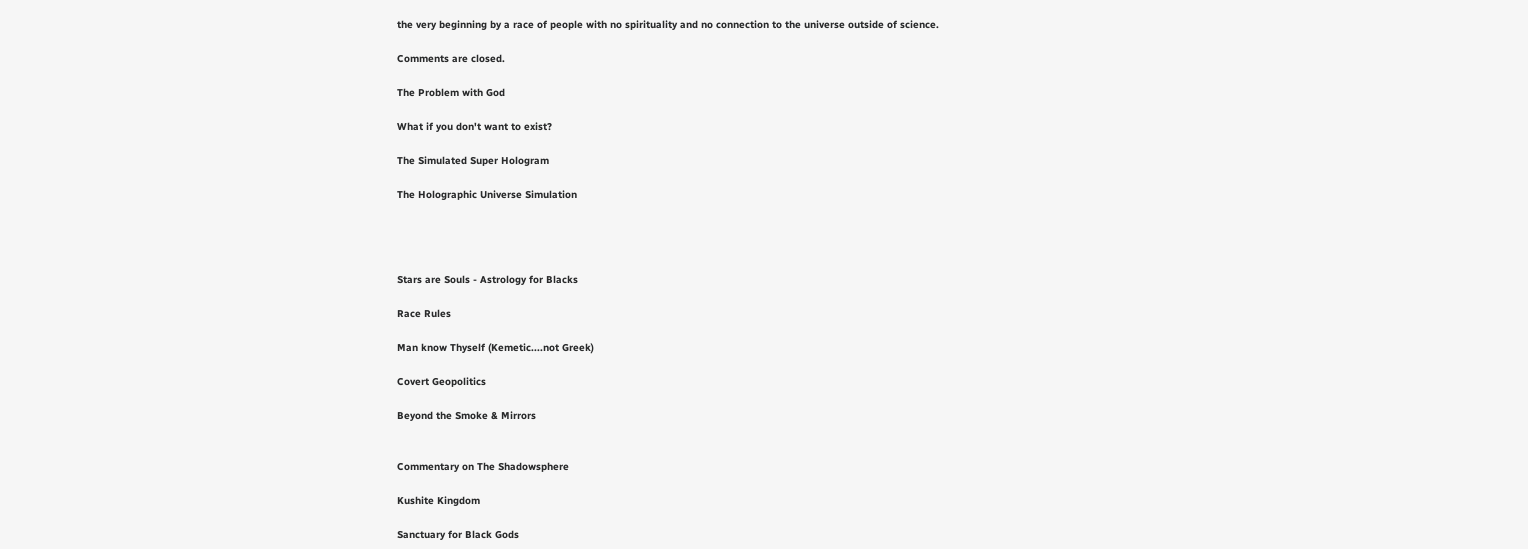the very beginning by a race of people with no spirituality and no connection to the universe outside of science.

Comments are closed.

The Problem with God

What if you don't want to exist?

The Simulated Super Hologram

The Holographic Universe Simulation




Stars are Souls - Astrology for Blacks

Race Rules

Man know Thyself (Kemetic....not Greek)

Covert Geopolitics

Beyond the Smoke & Mirrors


Commentary on The Shadowsphere

Kushite Kingdom

Sanctuary for Black Gods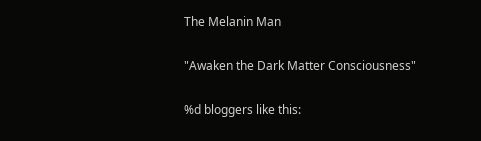The Melanin Man

"Awaken the Dark Matter Consciousness"

%d bloggers like this: